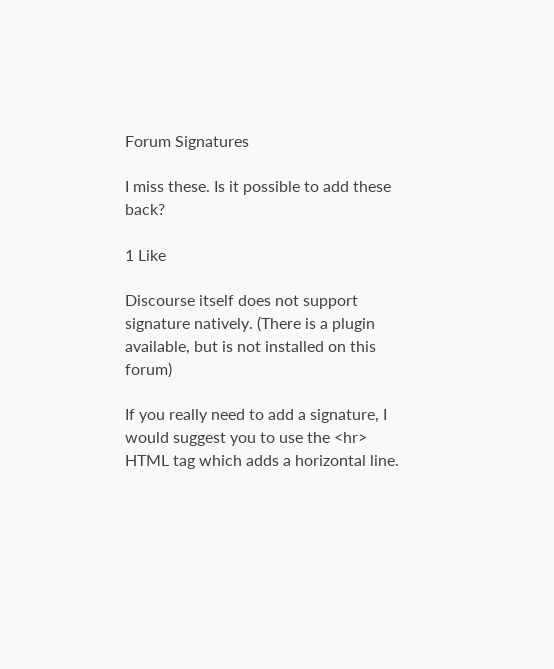Forum Signatures

I miss these. Is it possible to add these back?

1 Like

Discourse itself does not support signature natively. (There is a plugin available, but is not installed on this forum)

If you really need to add a signature, I would suggest you to use the <hr> HTML tag which adds a horizontal line.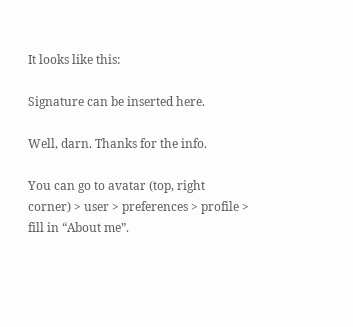It looks like this:

Signature can be inserted here.

Well, darn. Thanks for the info.

You can go to avatar (top, right corner) > user > preferences > profile > fill in “About me”.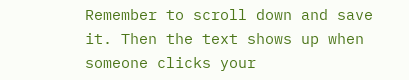Remember to scroll down and save it. Then the text shows up when someone clicks your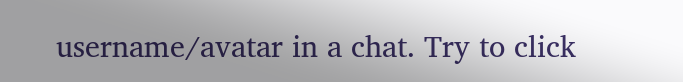username/avatar in a chat. Try to click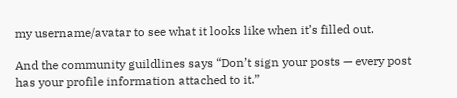my username/avatar to see what it looks like when it’s filled out.

And the community guildlines says “Don’t sign your posts — every post has your profile information attached to it.”